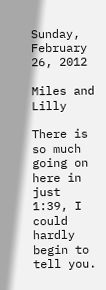Sunday, February 26, 2012

Miles and Lilly

There is so much going on here in just 1:39, I could hardly begin to tell you.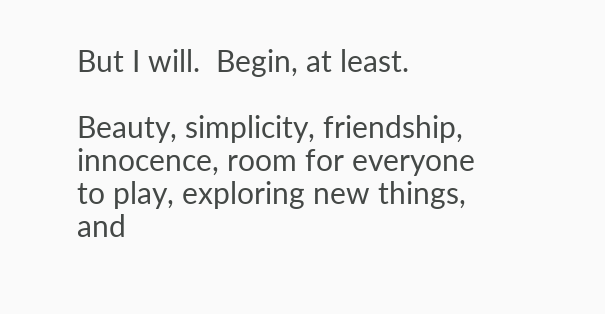But I will.  Begin, at least.

Beauty, simplicity, friendship, innocence, room for everyone to play, exploring new things, and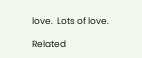love.  Lots of love.

Related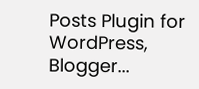Posts Plugin for WordPress, Blogger...